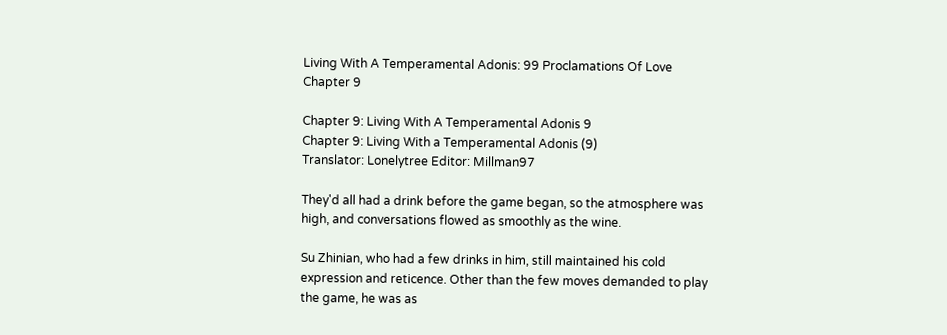Living With A Temperamental Adonis: 99 Proclamations Of Love Chapter 9

Chapter 9: Living With A Temperamental Adonis 9
Chapter 9: Living With a Temperamental Adonis (9)
Translator: Lonelytree Editor: Millman97

They'd all had a drink before the game began, so the atmosphere was high, and conversations flowed as smoothly as the wine.

Su Zhinian, who had a few drinks in him, still maintained his cold expression and reticence. Other than the few moves demanded to play the game, he was as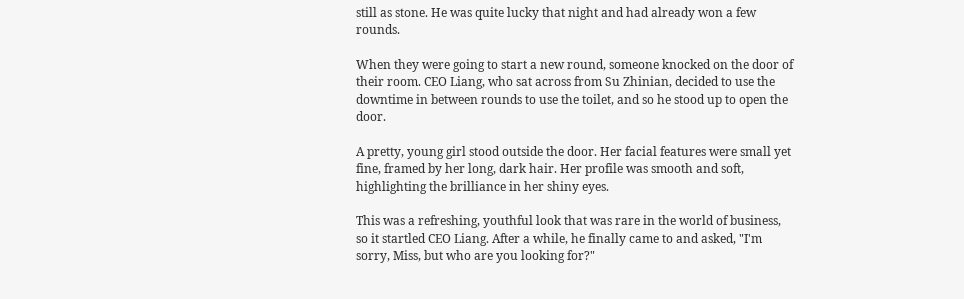still as stone. He was quite lucky that night and had already won a few rounds.

When they were going to start a new round, someone knocked on the door of their room. CEO Liang, who sat across from Su Zhinian, decided to use the downtime in between rounds to use the toilet, and so he stood up to open the door.

A pretty, young girl stood outside the door. Her facial features were small yet fine, framed by her long, dark hair. Her profile was smooth and soft, highlighting the brilliance in her shiny eyes.

This was a refreshing, youthful look that was rare in the world of business, so it startled CEO Liang. After a while, he finally came to and asked, "I'm sorry, Miss, but who are you looking for?"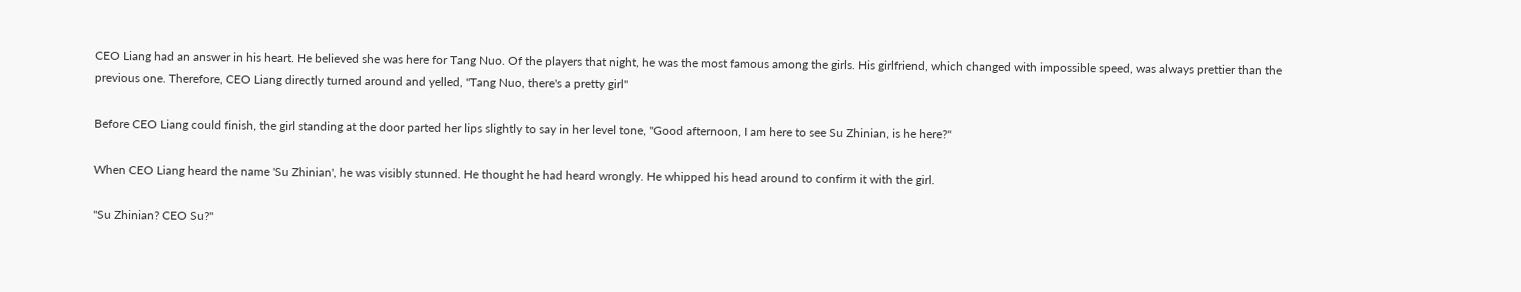CEO Liang had an answer in his heart. He believed she was here for Tang Nuo. Of the players that night, he was the most famous among the girls. His girlfriend, which changed with impossible speed, was always prettier than the previous one. Therefore, CEO Liang directly turned around and yelled, "Tang Nuo, there's a pretty girl"

Before CEO Liang could finish, the girl standing at the door parted her lips slightly to say in her level tone, "Good afternoon, I am here to see Su Zhinian, is he here?"

When CEO Liang heard the name 'Su Zhinian', he was visibly stunned. He thought he had heard wrongly. He whipped his head around to confirm it with the girl.

"Su Zhinian? CEO Su?"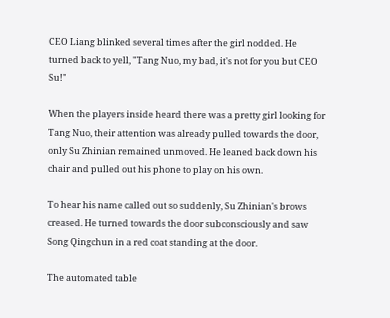CEO Liang blinked several times after the girl nodded. He turned back to yell, "Tang Nuo, my bad, it's not for you but CEO Su!"

When the players inside heard there was a pretty girl looking for Tang Nuo, their attention was already pulled towards the door, only Su Zhinian remained unmoved. He leaned back down his chair and pulled out his phone to play on his own.

To hear his name called out so suddenly, Su Zhinian's brows creased. He turned towards the door subconsciously and saw Song Qingchun in a red coat standing at the door.

The automated table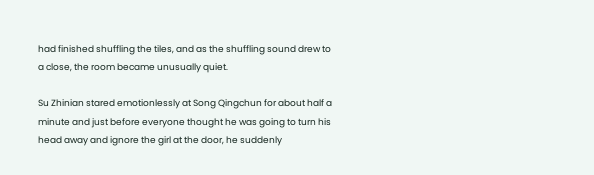had finished shuffling the tiles, and as the shuffling sound drew to a close, the room became unusually quiet.

Su Zhinian stared emotionlessly at Song Qingchun for about half a minute and just before everyone thought he was going to turn his head away and ignore the girl at the door, he suddenly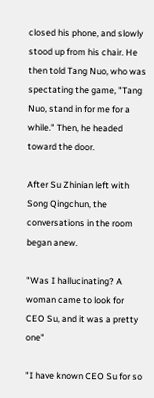closed his phone, and slowly stood up from his chair. He then told Tang Nuo, who was spectating the game, "Tang Nuo, stand in for me for a while." Then, he headed toward the door.

After Su Zhinian left with Song Qingchun, the conversations in the room began anew.

"Was I hallucinating? A woman came to look for CEO Su, and it was a pretty one"

"I have known CEO Su for so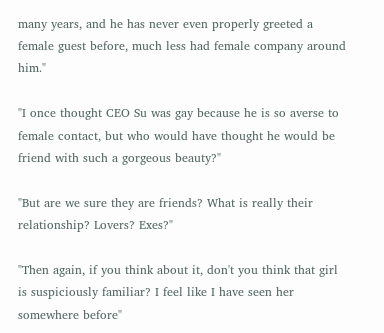many years, and he has never even properly greeted a female guest before, much less had female company around him."

"I once thought CEO Su was gay because he is so averse to female contact, but who would have thought he would be friend with such a gorgeous beauty?"

"But are we sure they are friends? What is really their relationship? Lovers? Exes?"

"Then again, if you think about it, don't you think that girl is suspiciously familiar? I feel like I have seen her somewhere before"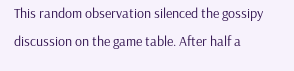This random observation silenced the gossipy discussion on the game table. After half a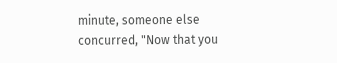minute, someone else concurred, "Now that you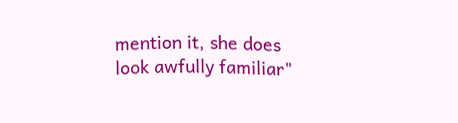mention it, she does look awfully familiar"